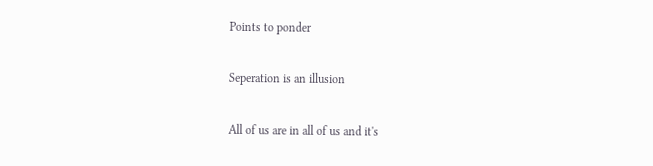Points to ponder

Seperation is an illusion

All of us are in all of us and it's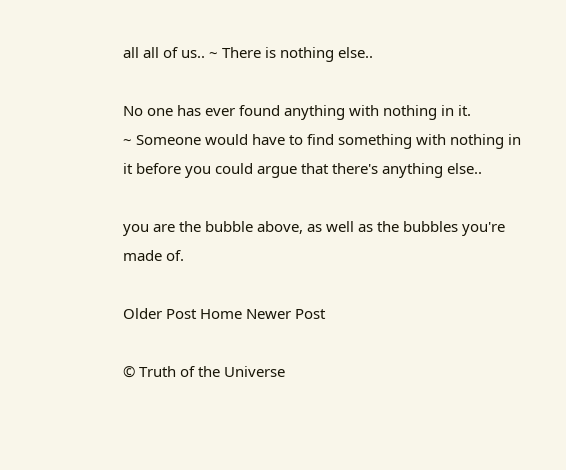all all of us.. ~ There is nothing else..

No one has ever found anything with nothing in it.
~ Someone would have to find something with nothing in it before you could argue that there's anything else..

you are the bubble above, as well as the bubbles you're made of.

Older Post Home Newer Post

© Truth of the Universe